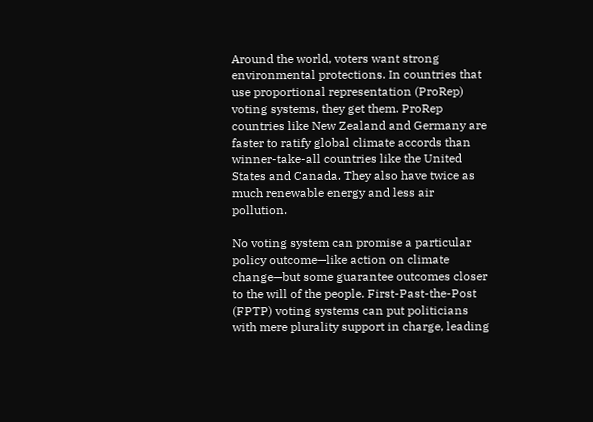Around the world, voters want strong environmental protections. In countries that use proportional representation (ProRep) voting systems, they get them. ProRep countries like New Zealand and Germany are faster to ratify global climate accords than winner-take-all countries like the United States and Canada. They also have twice as much renewable energy and less air pollution.

No voting system can promise a particular policy outcome—like action on climate change—but some guarantee outcomes closer to the will of the people. First-Past-the-Post (FPTP) voting systems can put politicians with mere plurality support in charge, leading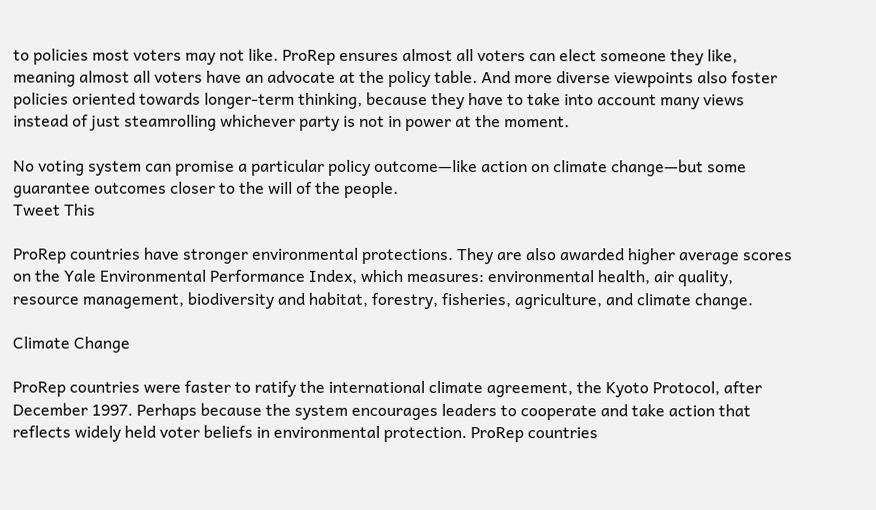to policies most voters may not like. ProRep ensures almost all voters can elect someone they like, meaning almost all voters have an advocate at the policy table. And more diverse viewpoints also foster policies oriented towards longer-term thinking, because they have to take into account many views instead of just steamrolling whichever party is not in power at the moment.

No voting system can promise a particular policy outcome—like action on climate change—but some guarantee outcomes closer to the will of the people.
Tweet This

ProRep countries have stronger environmental protections. They are also awarded higher average scores on the Yale Environmental Performance Index, which measures: environmental health, air quality, resource management, biodiversity and habitat, forestry, fisheries, agriculture, and climate change.

Climate Change

ProRep countries were faster to ratify the international climate agreement, the Kyoto Protocol, after December 1997. Perhaps because the system encourages leaders to cooperate and take action that reflects widely held voter beliefs in environmental protection. ProRep countries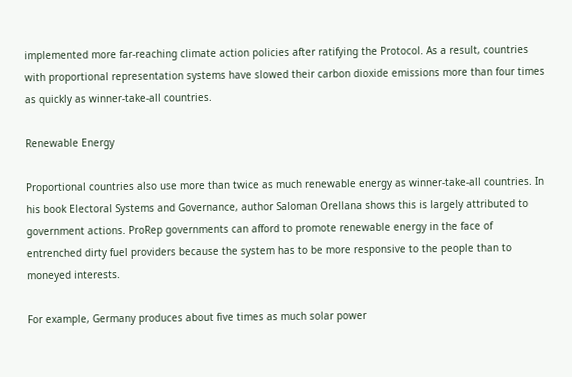implemented more far-reaching climate action policies after ratifying the Protocol. As a result, countries with proportional representation systems have slowed their carbon dioxide emissions more than four times as quickly as winner-take-all countries.

Renewable Energy

Proportional countries also use more than twice as much renewable energy as winner-take-all countries. In his book Electoral Systems and Governance, author Saloman Orellana shows this is largely attributed to government actions. ProRep governments can afford to promote renewable energy in the face of entrenched dirty fuel providers because the system has to be more responsive to the people than to moneyed interests.

For example, Germany produces about five times as much solar power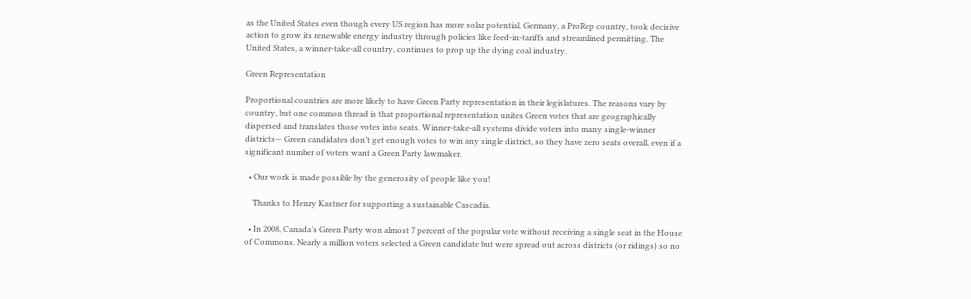as the United States even though every US region has more solar potential. Germany, a ProRep country, took decisive action to grow its renewable energy industry through policies like feed-in-tariffs and streamlined permitting. The United States, a winner-take-all country, continues to prop up the dying coal industry.

Green Representation

Proportional countries are more likely to have Green Party representation in their legislatures. The reasons vary by country, but one common thread is that proportional representation unites Green votes that are geographically dispersed and translates those votes into seats. Winner-take-all systems divide voters into many single-winner districts— Green candidates don’t get enough votes to win any single district, so they have zero seats overall, even if a significant number of voters want a Green Party lawmaker.

  • Our work is made possible by the generosity of people like you!

    Thanks to Henry Kastner for supporting a sustainable Cascadia.

  • In 2008, Canada’s Green Party won almost 7 percent of the popular vote without receiving a single seat in the House of Commons. Nearly a million voters selected a Green candidate but were spread out across districts (or ridings) so no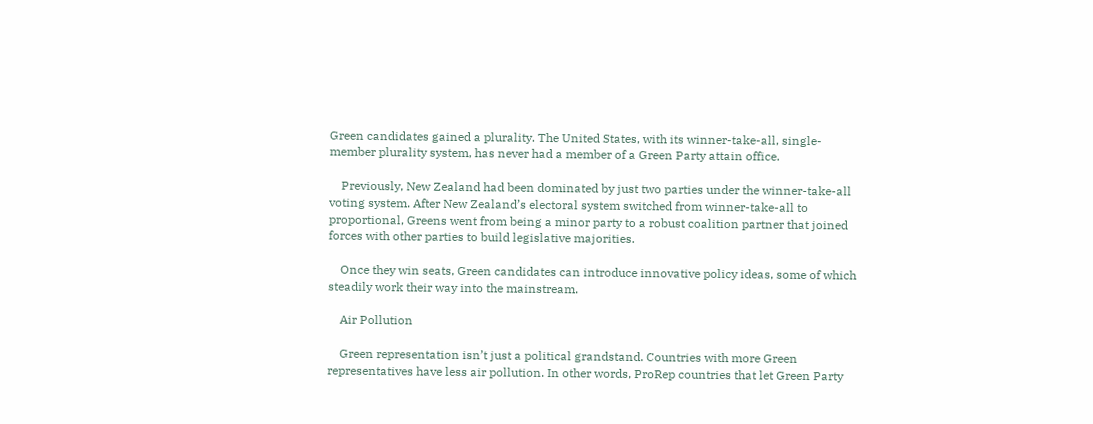Green candidates gained a plurality. The United States, with its winner-take-all, single-member plurality system, has never had a member of a Green Party attain office.

    Previously, New Zealand had been dominated by just two parties under the winner-take-all voting system. After New Zealand’s electoral system switched from winner-take-all to proportional, Greens went from being a minor party to a robust coalition partner that joined forces with other parties to build legislative majorities.

    Once they win seats, Green candidates can introduce innovative policy ideas, some of which steadily work their way into the mainstream.

    Air Pollution

    Green representation isn’t just a political grandstand. Countries with more Green representatives have less air pollution. In other words, ProRep countries that let Green Party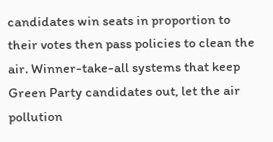candidates win seats in proportion to their votes then pass policies to clean the air. Winner-take-all systems that keep Green Party candidates out, let the air pollution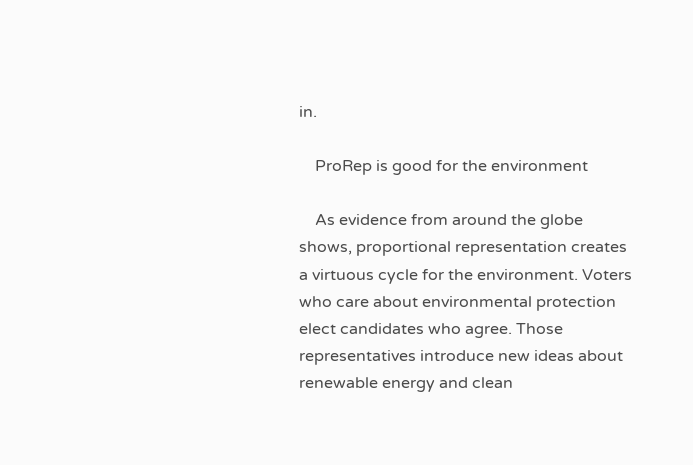in.

    ProRep is good for the environment

    As evidence from around the globe shows, proportional representation creates a virtuous cycle for the environment. Voters who care about environmental protection elect candidates who agree. Those representatives introduce new ideas about renewable energy and clean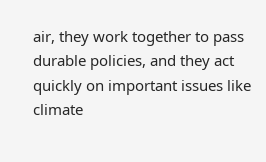air, they work together to pass durable policies, and they act quickly on important issues like climate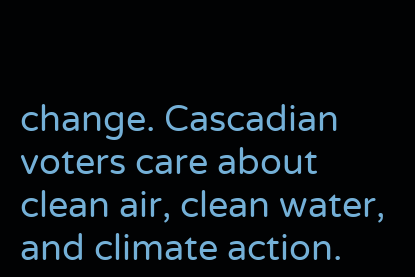change. Cascadian voters care about clean air, clean water, and climate action.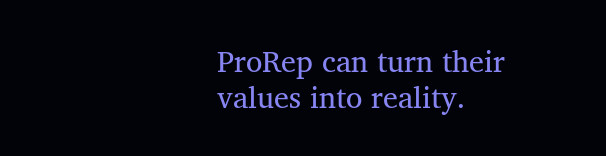ProRep can turn their values into reality.